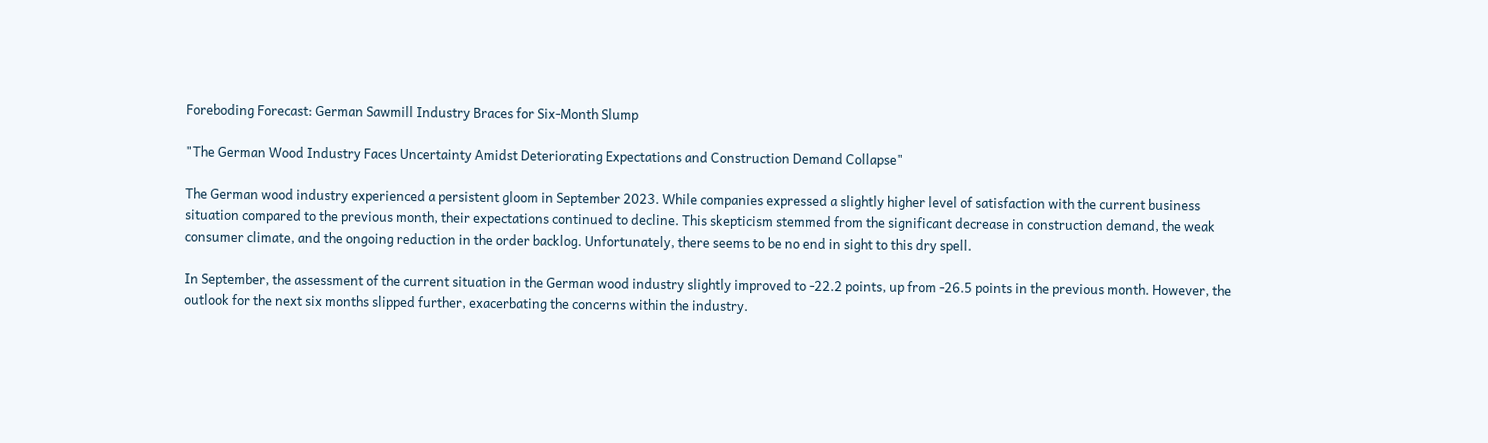Foreboding Forecast: German Sawmill Industry Braces for Six-Month Slump

"The German Wood Industry Faces Uncertainty Amidst Deteriorating Expectations and Construction Demand Collapse"

The German wood industry experienced a persistent gloom in September 2023. While companies expressed a slightly higher level of satisfaction with the current business situation compared to the previous month, their expectations continued to decline. This skepticism stemmed from the significant decrease in construction demand, the weak consumer climate, and the ongoing reduction in the order backlog. Unfortunately, there seems to be no end in sight to this dry spell.

In September, the assessment of the current situation in the German wood industry slightly improved to -22.2 points, up from -26.5 points in the previous month. However, the outlook for the next six months slipped further, exacerbating the concerns within the industry.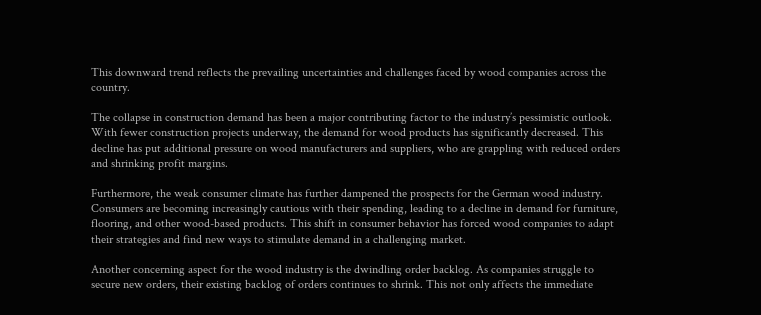This downward trend reflects the prevailing uncertainties and challenges faced by wood companies across the country.

The collapse in construction demand has been a major contributing factor to the industry’s pessimistic outlook. With fewer construction projects underway, the demand for wood products has significantly decreased. This decline has put additional pressure on wood manufacturers and suppliers, who are grappling with reduced orders and shrinking profit margins.

Furthermore, the weak consumer climate has further dampened the prospects for the German wood industry. Consumers are becoming increasingly cautious with their spending, leading to a decline in demand for furniture, flooring, and other wood-based products. This shift in consumer behavior has forced wood companies to adapt their strategies and find new ways to stimulate demand in a challenging market.

Another concerning aspect for the wood industry is the dwindling order backlog. As companies struggle to secure new orders, their existing backlog of orders continues to shrink. This not only affects the immediate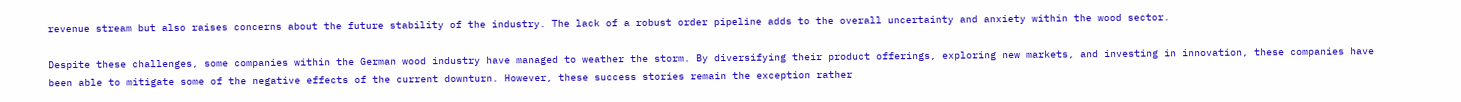revenue stream but also raises concerns about the future stability of the industry. The lack of a robust order pipeline adds to the overall uncertainty and anxiety within the wood sector.

Despite these challenges, some companies within the German wood industry have managed to weather the storm. By diversifying their product offerings, exploring new markets, and investing in innovation, these companies have been able to mitigate some of the negative effects of the current downturn. However, these success stories remain the exception rather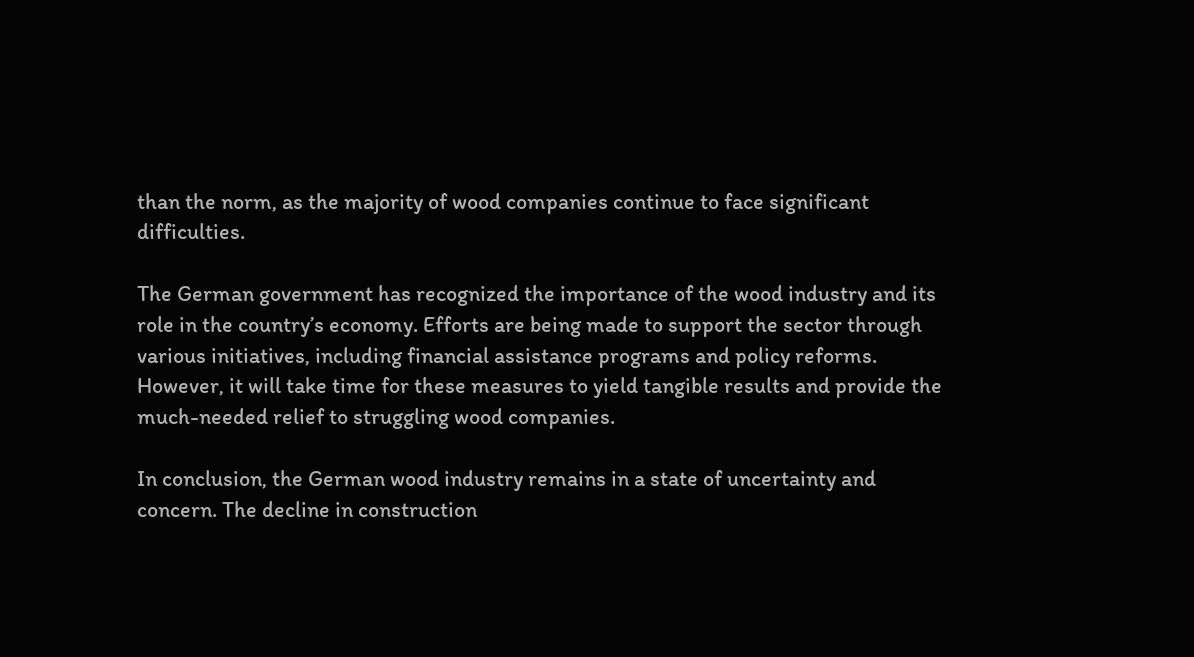than the norm, as the majority of wood companies continue to face significant difficulties.

The German government has recognized the importance of the wood industry and its role in the country’s economy. Efforts are being made to support the sector through various initiatives, including financial assistance programs and policy reforms. However, it will take time for these measures to yield tangible results and provide the much-needed relief to struggling wood companies.

In conclusion, the German wood industry remains in a state of uncertainty and concern. The decline in construction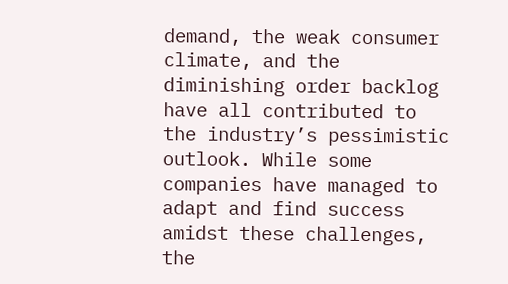demand, the weak consumer climate, and the diminishing order backlog have all contributed to the industry’s pessimistic outlook. While some companies have managed to adapt and find success amidst these challenges, the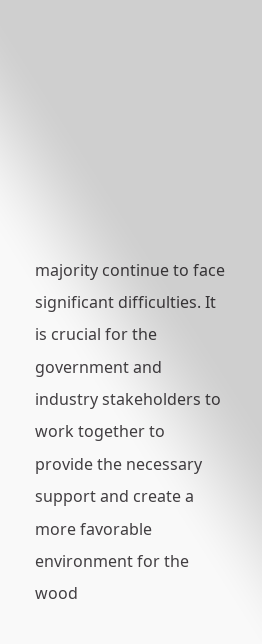majority continue to face significant difficulties. It is crucial for the government and industry stakeholders to work together to provide the necessary support and create a more favorable environment for the wood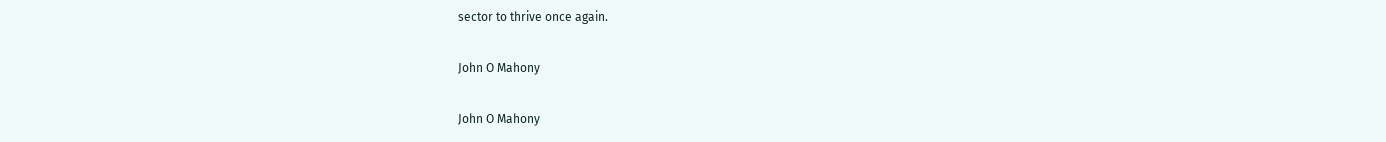sector to thrive once again.

John O Mahony

John O Mahony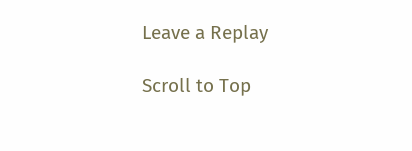Leave a Replay

Scroll to Top